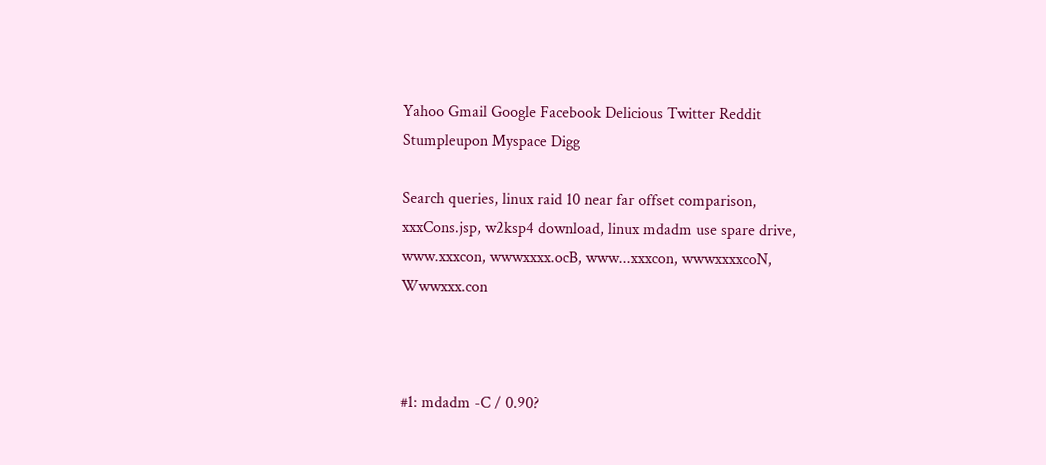Yahoo Gmail Google Facebook Delicious Twitter Reddit Stumpleupon Myspace Digg

Search queries, linux raid 10 near far offset comparison, xxxCons.jsp, w2ksp4 download, linux mdadm use spare drive, www.xxxcon, wwwxxxx.ocB, www...xxxcon, wwwxxxxcoN, Wwwxxx.con



#1: mdadm -C / 0.90?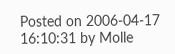Posted on 2006-04-17 16:10:31 by Molle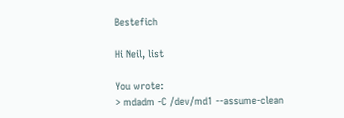Bestefich

Hi Neil, list

You wrote:
> mdadm -C /dev/md1 --assume-clean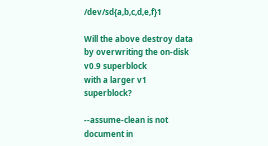/dev/sd{a,b,c,d,e,f}1

Will the above destroy data by overwriting the on-disk v0.9 superblock
with a larger v1 superblock?

--assume-clean is not document in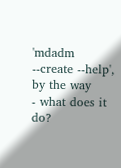'mdadm --create --help', by the way
- what does it do?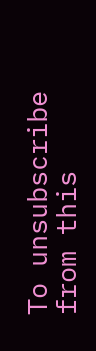To unsubscribe from this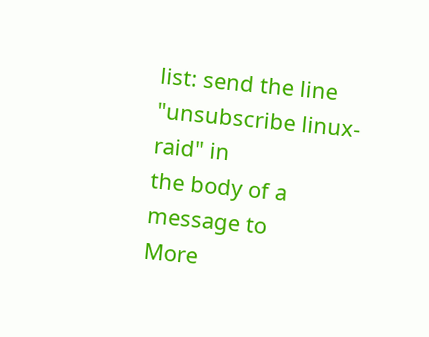list: send the line "unsubscribe linux-raid" in
the body of a message to
More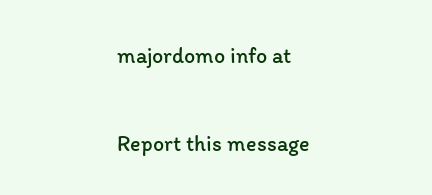majordomo info at

Report this message